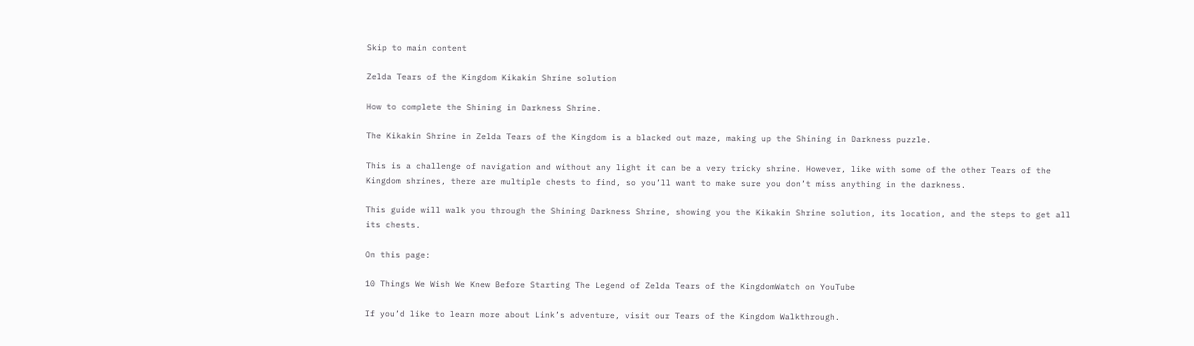Skip to main content

Zelda Tears of the Kingdom Kikakin Shrine solution

How to complete the Shining in Darkness Shrine.

The Kikakin Shrine in Zelda Tears of the Kingdom is a blacked out maze, making up the Shining in Darkness puzzle.

This is a challenge of navigation and without any light it can be a very tricky shrine. However, like with some of the other Tears of the Kingdom shrines, there are multiple chests to find, so you’ll want to make sure you don’t miss anything in the darkness.

This guide will walk you through the Shining Darkness Shrine, showing you the Kikakin Shrine solution, its location, and the steps to get all its chests.

On this page:

10 Things We Wish We Knew Before Starting The Legend of Zelda Tears of the KingdomWatch on YouTube

If you’d like to learn more about Link’s adventure, visit our Tears of the Kingdom Walkthrough.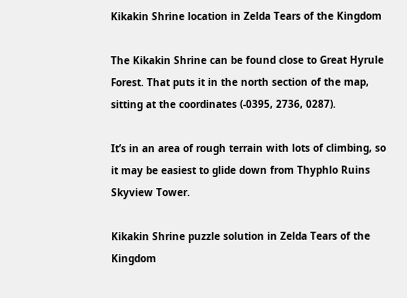Kikakin Shrine location in Zelda Tears of the Kingdom

The Kikakin Shrine can be found close to Great Hyrule Forest. That puts it in the north section of the map, sitting at the coordinates (-0395, 2736, 0287).

It’s in an area of rough terrain with lots of climbing, so it may be easiest to glide down from Thyphlo Ruins Skyview Tower.

Kikakin Shrine puzzle solution in Zelda Tears of the Kingdom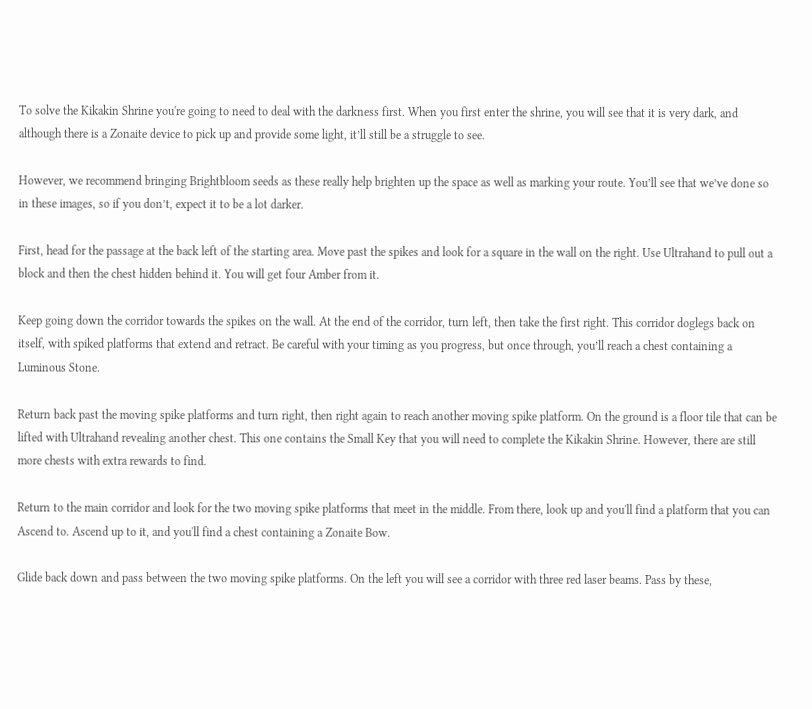To solve the Kikakin Shrine you're going to need to deal with the darkness first. When you first enter the shrine, you will see that it is very dark, and although there is a Zonaite device to pick up and provide some light, it’ll still be a struggle to see.

However, we recommend bringing Brightbloom seeds as these really help brighten up the space as well as marking your route. You’ll see that we’ve done so in these images, so if you don’t, expect it to be a lot darker.

First, head for the passage at the back left of the starting area. Move past the spikes and look for a square in the wall on the right. Use Ultrahand to pull out a block and then the chest hidden behind it. You will get four Amber from it.

Keep going down the corridor towards the spikes on the wall. At the end of the corridor, turn left, then take the first right. This corridor doglegs back on itself, with spiked platforms that extend and retract. Be careful with your timing as you progress, but once through, you’ll reach a chest containing a Luminous Stone.

Return back past the moving spike platforms and turn right, then right again to reach another moving spike platform. On the ground is a floor tile that can be lifted with Ultrahand revealing another chest. This one contains the Small Key that you will need to complete the Kikakin Shrine. However, there are still more chests with extra rewards to find.

Return to the main corridor and look for the two moving spike platforms that meet in the middle. From there, look up and you'll find a platform that you can Ascend to. Ascend up to it, and you'll find a chest containing a Zonaite Bow.

Glide back down and pass between the two moving spike platforms. On the left you will see a corridor with three red laser beams. Pass by these,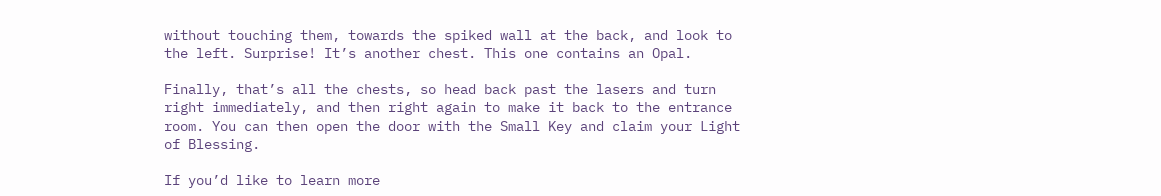without touching them, towards the spiked wall at the back, and look to the left. Surprise! It’s another chest. This one contains an Opal.

Finally, that’s all the chests, so head back past the lasers and turn right immediately, and then right again to make it back to the entrance room. You can then open the door with the Small Key and claim your Light of Blessing.

If you’d like to learn more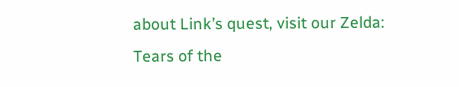about Link’s quest, visit our Zelda: Tears of the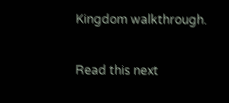Kingdom walkthrough.

Read this next